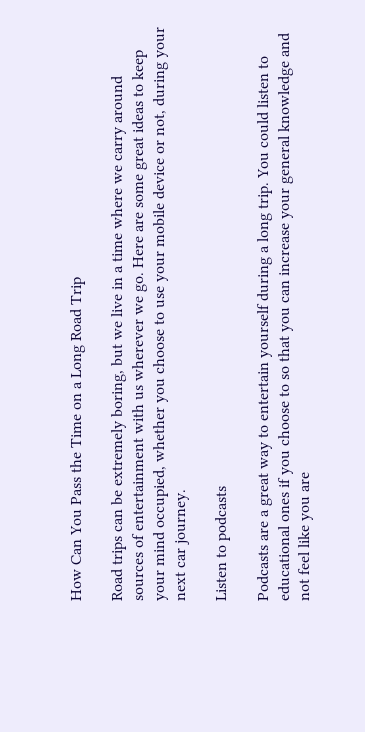How Can You Pass the Time on a Long Road Trip

Road trips can be extremely boring, but we live in a time where we carry around sources of entertainment with us wherever we go. Here are some great ideas to keep your mind occupied, whether you choose to use your mobile device or not, during your next car journey.

Listen to podcasts

Podcasts are a great way to entertain yourself during a long trip. You could listen to educational ones if you choose to so that you can increase your general knowledge and not feel like you are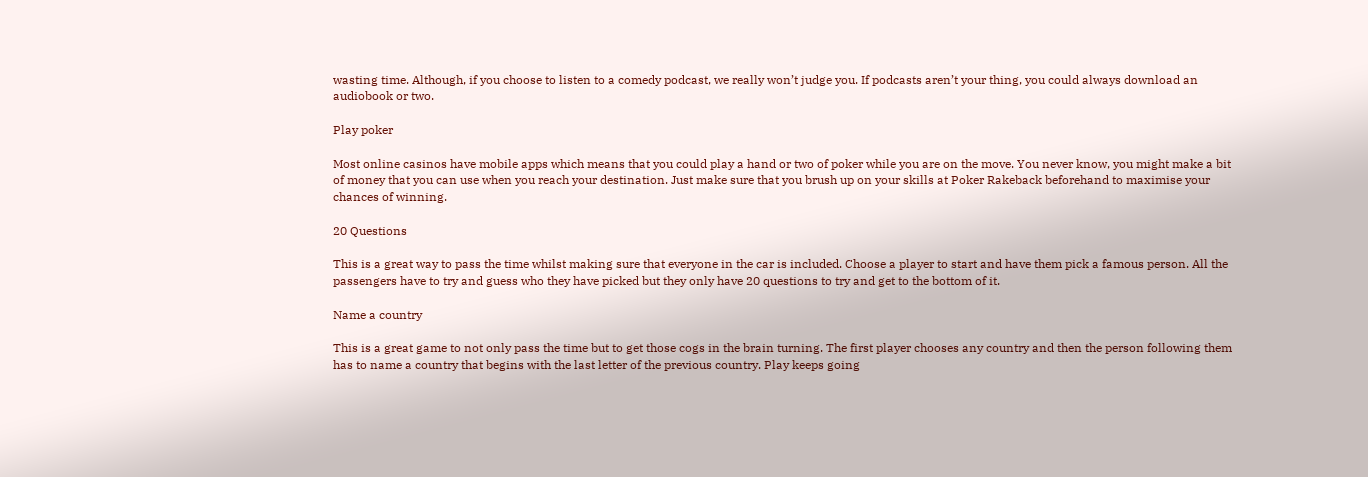wasting time. Although, if you choose to listen to a comedy podcast, we really won’t judge you. If podcasts aren’t your thing, you could always download an audiobook or two.

Play poker

Most online casinos have mobile apps which means that you could play a hand or two of poker while you are on the move. You never know, you might make a bit of money that you can use when you reach your destination. Just make sure that you brush up on your skills at Poker Rakeback beforehand to maximise your chances of winning.

20 Questions

This is a great way to pass the time whilst making sure that everyone in the car is included. Choose a player to start and have them pick a famous person. All the passengers have to try and guess who they have picked but they only have 20 questions to try and get to the bottom of it.

Name a country

This is a great game to not only pass the time but to get those cogs in the brain turning. The first player chooses any country and then the person following them has to name a country that begins with the last letter of the previous country. Play keeps going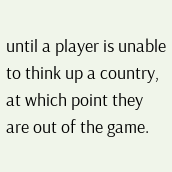until a player is unable to think up a country, at which point they are out of the game.